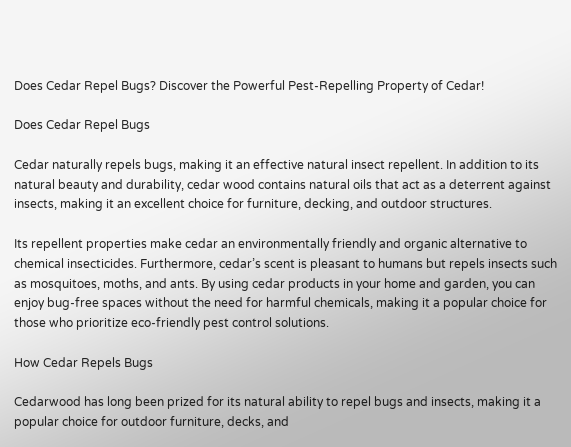Does Cedar Repel Bugs? Discover the Powerful Pest-Repelling Property of Cedar!

Does Cedar Repel Bugs

Cedar naturally repels bugs, making it an effective natural insect repellent. In addition to its natural beauty and durability, cedar wood contains natural oils that act as a deterrent against insects, making it an excellent choice for furniture, decking, and outdoor structures.

Its repellent properties make cedar an environmentally friendly and organic alternative to chemical insecticides. Furthermore, cedar’s scent is pleasant to humans but repels insects such as mosquitoes, moths, and ants. By using cedar products in your home and garden, you can enjoy bug-free spaces without the need for harmful chemicals, making it a popular choice for those who prioritize eco-friendly pest control solutions.

How Cedar Repels Bugs

Cedarwood has long been prized for its natural ability to repel bugs and insects, making it a popular choice for outdoor furniture, decks, and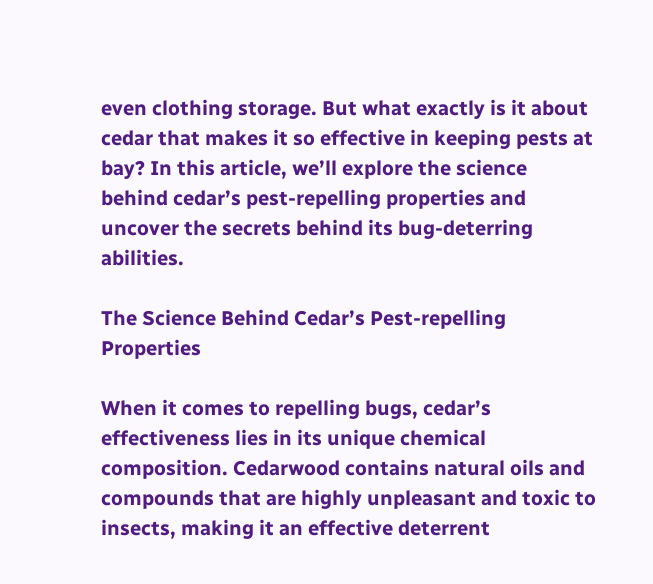even clothing storage. But what exactly is it about cedar that makes it so effective in keeping pests at bay? In this article, we’ll explore the science behind cedar’s pest-repelling properties and uncover the secrets behind its bug-deterring abilities.

The Science Behind Cedar’s Pest-repelling Properties

When it comes to repelling bugs, cedar’s effectiveness lies in its unique chemical composition. Cedarwood contains natural oils and compounds that are highly unpleasant and toxic to insects, making it an effective deterrent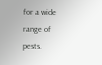for a wide range of pests.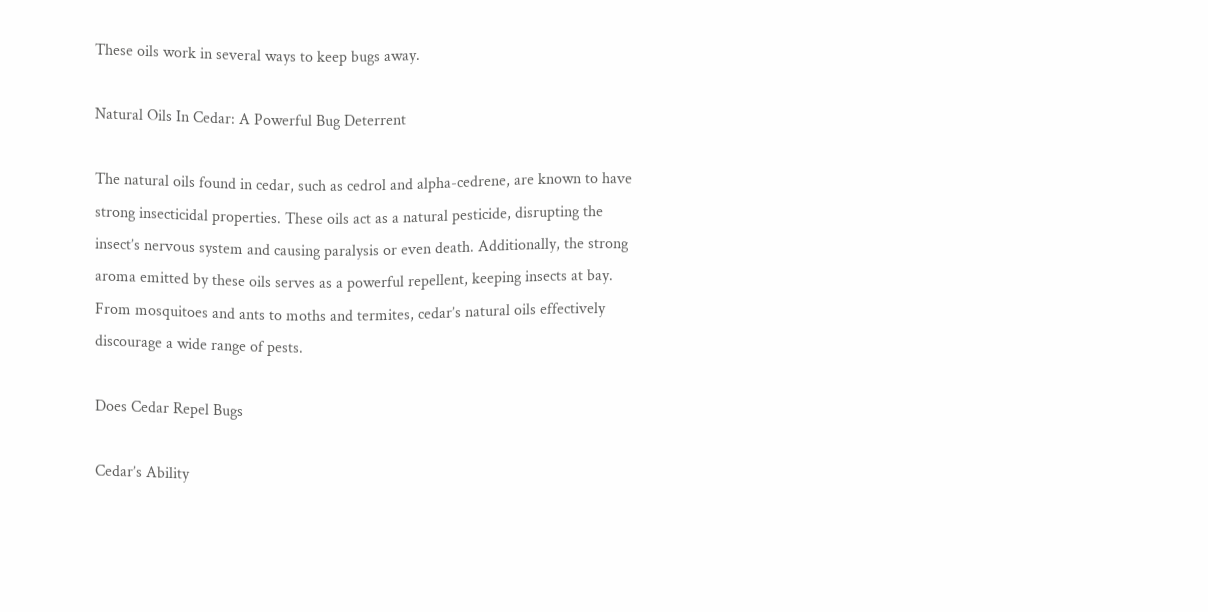These oils work in several ways to keep bugs away.

Natural Oils In Cedar: A Powerful Bug Deterrent

The natural oils found in cedar, such as cedrol and alpha-cedrene, are known to have strong insecticidal properties. These oils act as a natural pesticide, disrupting the insect’s nervous system and causing paralysis or even death. Additionally, the strong aroma emitted by these oils serves as a powerful repellent, keeping insects at bay. From mosquitoes and ants to moths and termites, cedar’s natural oils effectively discourage a wide range of pests.

Does Cedar Repel Bugs

Cedar’s Ability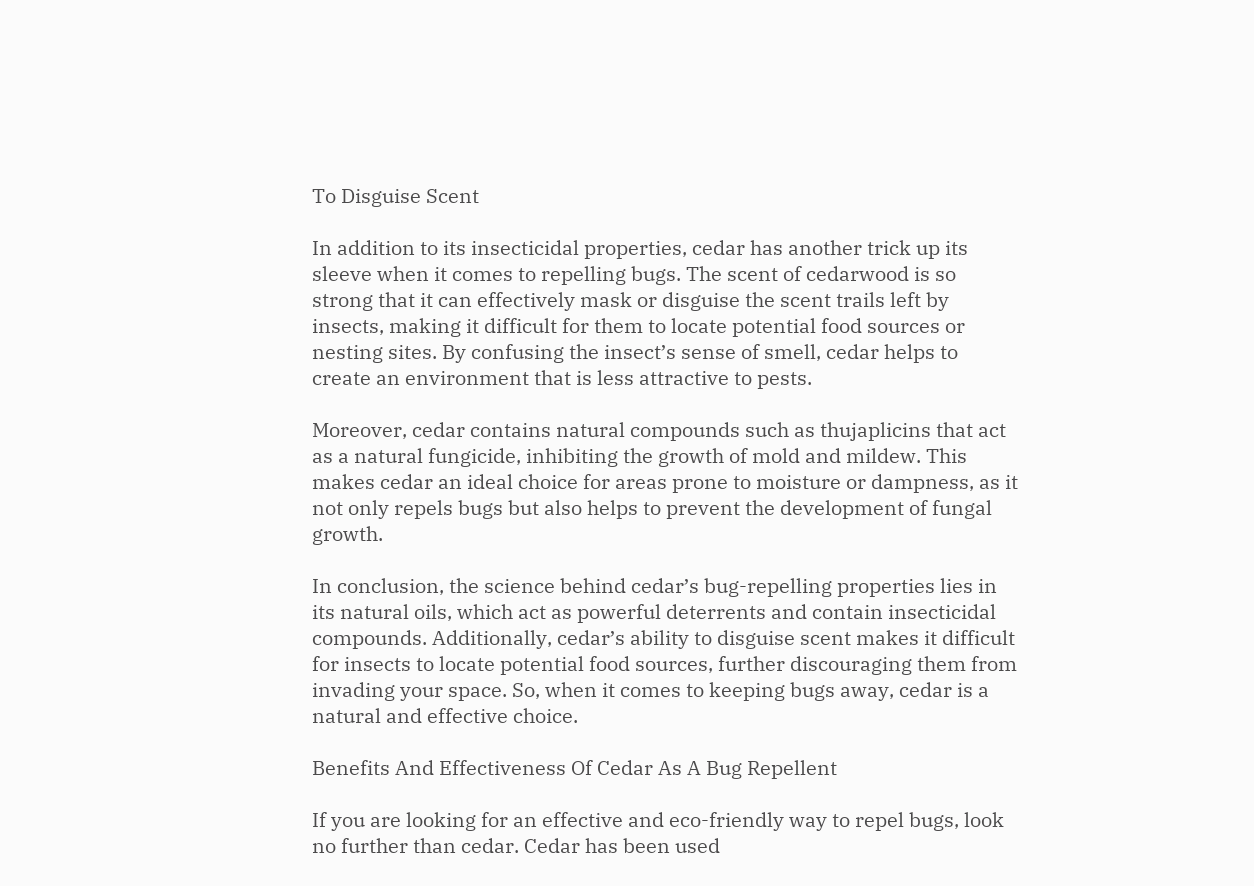To Disguise Scent

In addition to its insecticidal properties, cedar has another trick up its sleeve when it comes to repelling bugs. The scent of cedarwood is so strong that it can effectively mask or disguise the scent trails left by insects, making it difficult for them to locate potential food sources or nesting sites. By confusing the insect’s sense of smell, cedar helps to create an environment that is less attractive to pests.

Moreover, cedar contains natural compounds such as thujaplicins that act as a natural fungicide, inhibiting the growth of mold and mildew. This makes cedar an ideal choice for areas prone to moisture or dampness, as it not only repels bugs but also helps to prevent the development of fungal growth.

In conclusion, the science behind cedar’s bug-repelling properties lies in its natural oils, which act as powerful deterrents and contain insecticidal compounds. Additionally, cedar’s ability to disguise scent makes it difficult for insects to locate potential food sources, further discouraging them from invading your space. So, when it comes to keeping bugs away, cedar is a natural and effective choice.

Benefits And Effectiveness Of Cedar As A Bug Repellent

If you are looking for an effective and eco-friendly way to repel bugs, look no further than cedar. Cedar has been used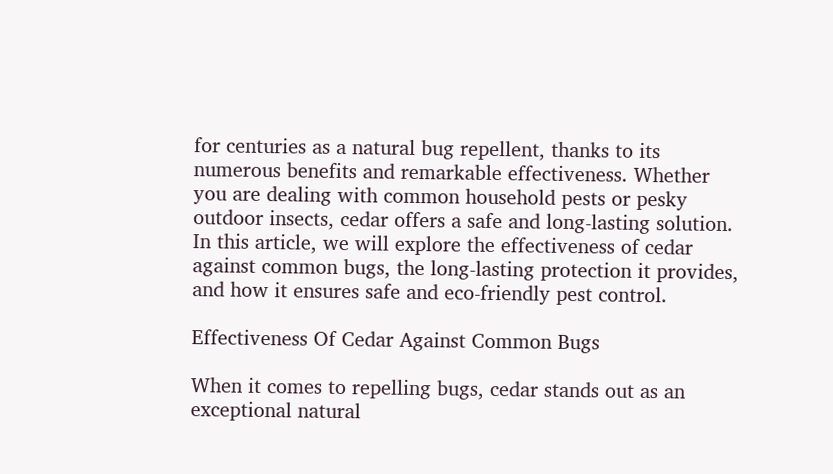for centuries as a natural bug repellent, thanks to its numerous benefits and remarkable effectiveness. Whether you are dealing with common household pests or pesky outdoor insects, cedar offers a safe and long-lasting solution. In this article, we will explore the effectiveness of cedar against common bugs, the long-lasting protection it provides, and how it ensures safe and eco-friendly pest control.

Effectiveness Of Cedar Against Common Bugs

When it comes to repelling bugs, cedar stands out as an exceptional natural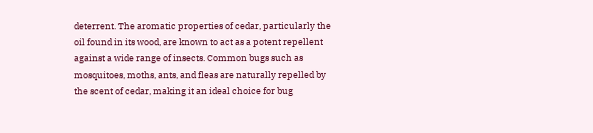deterrent. The aromatic properties of cedar, particularly the oil found in its wood, are known to act as a potent repellent against a wide range of insects. Common bugs such as mosquitoes, moths, ants, and fleas are naturally repelled by the scent of cedar, making it an ideal choice for bug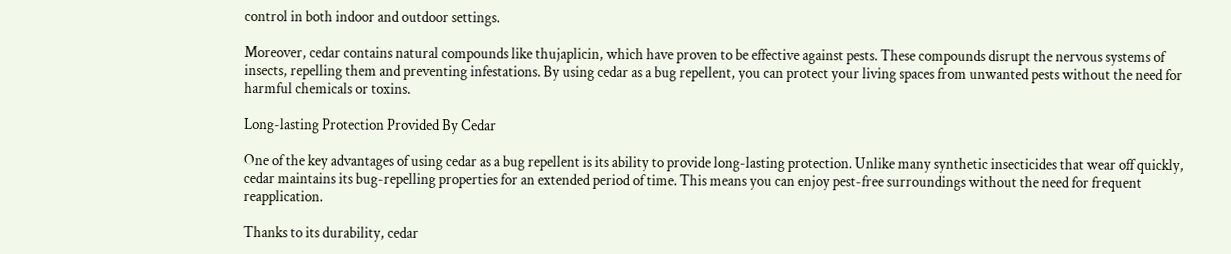control in both indoor and outdoor settings.

Moreover, cedar contains natural compounds like thujaplicin, which have proven to be effective against pests. These compounds disrupt the nervous systems of insects, repelling them and preventing infestations. By using cedar as a bug repellent, you can protect your living spaces from unwanted pests without the need for harmful chemicals or toxins.

Long-lasting Protection Provided By Cedar

One of the key advantages of using cedar as a bug repellent is its ability to provide long-lasting protection. Unlike many synthetic insecticides that wear off quickly, cedar maintains its bug-repelling properties for an extended period of time. This means you can enjoy pest-free surroundings without the need for frequent reapplication.

Thanks to its durability, cedar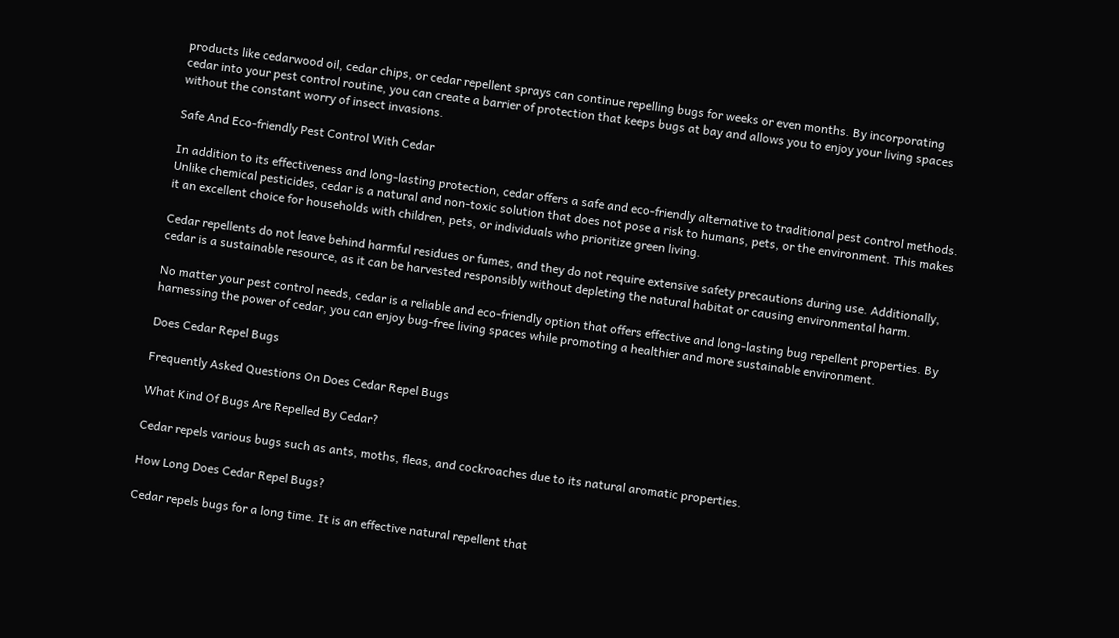products like cedarwood oil, cedar chips, or cedar repellent sprays can continue repelling bugs for weeks or even months. By incorporating cedar into your pest control routine, you can create a barrier of protection that keeps bugs at bay and allows you to enjoy your living spaces without the constant worry of insect invasions.

Safe And Eco-friendly Pest Control With Cedar

In addition to its effectiveness and long-lasting protection, cedar offers a safe and eco-friendly alternative to traditional pest control methods. Unlike chemical pesticides, cedar is a natural and non-toxic solution that does not pose a risk to humans, pets, or the environment. This makes it an excellent choice for households with children, pets, or individuals who prioritize green living.

Cedar repellents do not leave behind harmful residues or fumes, and they do not require extensive safety precautions during use. Additionally, cedar is a sustainable resource, as it can be harvested responsibly without depleting the natural habitat or causing environmental harm.

No matter your pest control needs, cedar is a reliable and eco-friendly option that offers effective and long-lasting bug repellent properties. By harnessing the power of cedar, you can enjoy bug-free living spaces while promoting a healthier and more sustainable environment.

Does Cedar Repel Bugs

Frequently Asked Questions On Does Cedar Repel Bugs

What Kind Of Bugs Are Repelled By Cedar?

Cedar repels various bugs such as ants, moths, fleas, and cockroaches due to its natural aromatic properties.

How Long Does Cedar Repel Bugs?

Cedar repels bugs for a long time. It is an effective natural repellent that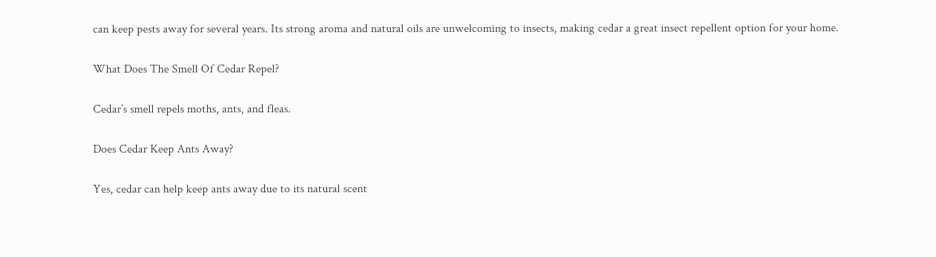can keep pests away for several years. Its strong aroma and natural oils are unwelcoming to insects, making cedar a great insect repellent option for your home.

What Does The Smell Of Cedar Repel?

Cedar’s smell repels moths, ants, and fleas.

Does Cedar Keep Ants Away?

Yes, cedar can help keep ants away due to its natural scent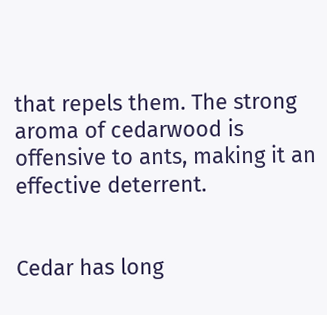that repels them. The strong aroma of cedarwood is offensive to ants, making it an effective deterrent.


Cedar has long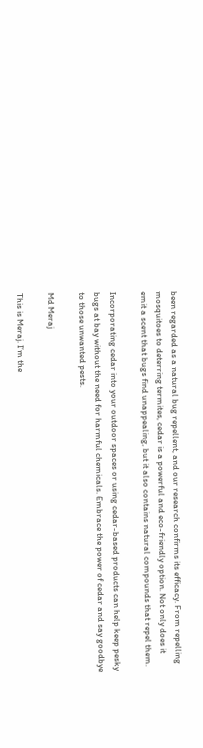been regarded as a natural bug repellent, and our research confirms its efficacy. From repelling mosquitoes to deterring termites, cedar is a powerful and eco-friendly option. Not only does it emit a scent that bugs find unappealing, but it also contains natural compounds that repel them.

Incorporating cedar into your outdoor spaces or using cedar-based products can help keep pesky bugs at bay without the need for harmful chemicals. Embrace the power of cedar and say goodbye to those unwanted pests.

Md Meraj

This is Meraj. I’m the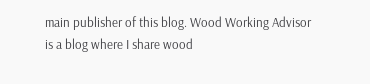main publisher of this blog. Wood Working Advisor is a blog where I share wood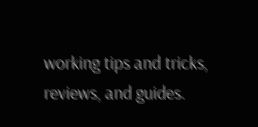working tips and tricks, reviews, and guides.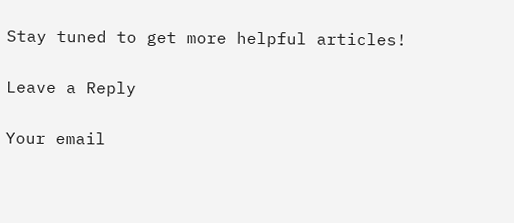Stay tuned to get more helpful articles!

Leave a Reply

Your email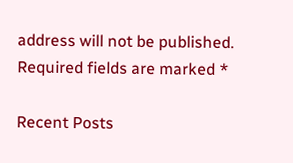address will not be published. Required fields are marked *

Recent Posts